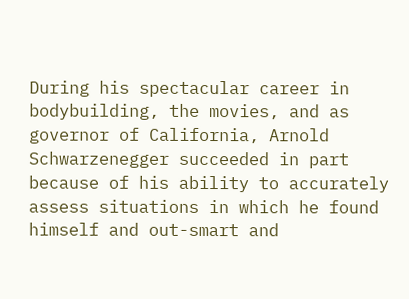During his spectacular career in bodybuilding, the movies, and as governor of California, Arnold Schwarzenegger succeeded in part because of his ability to accurately assess situations in which he found himself and out-smart and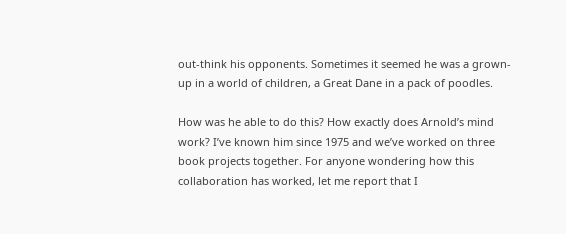out-think his opponents. Sometimes it seemed he was a grown-up in a world of children, a Great Dane in a pack of poodles.

How was he able to do this? How exactly does Arnold’s mind work? I’ve known him since 1975 and we’ve worked on three book projects together. For anyone wondering how this collaboration has worked, let me report that I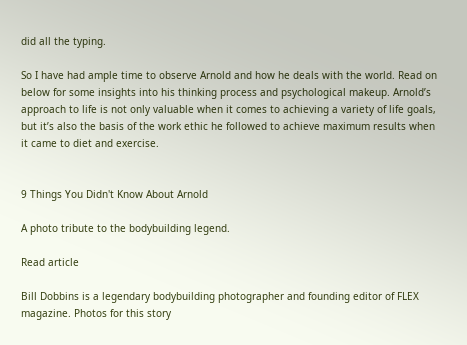did all the typing.

So I have had ample time to observe Arnold and how he deals with the world. Read on below for some insights into his thinking process and psychological makeup. Arnold’s approach to life is not only valuable when it comes to achieving a variety of life goals, but it’s also the basis of the work ethic he followed to achieve maximum results when it came to diet and exercise.


9 Things You Didn't Know About Arnold

A photo tribute to the bodybuilding legend.

Read article

Bill Dobbins is a legendary bodybuilding photographer and founding editor of FLEX magazine. Photos for this story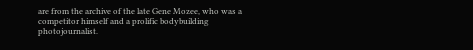are from the archive of the late Gene Mozee, who was a competitor himself and a prolific bodybuilding photojournalist.